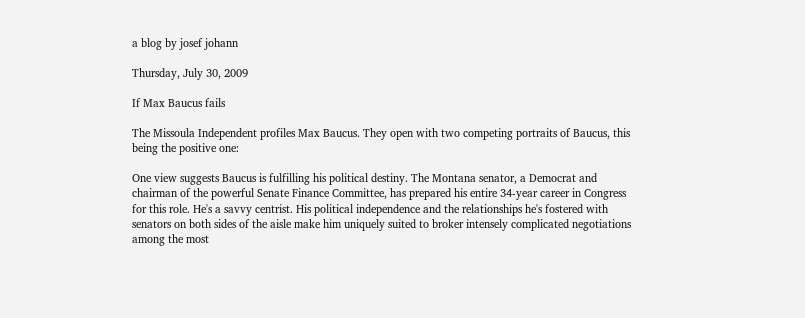a blog by josef johann

Thursday, July 30, 2009

If Max Baucus fails

The Missoula Independent profiles Max Baucus. They open with two competing portraits of Baucus, this being the positive one:

One view suggests Baucus is fulfilling his political destiny. The Montana senator, a Democrat and chairman of the powerful Senate Finance Committee, has prepared his entire 34-year career in Congress for this role. He's a savvy centrist. His political independence and the relationships he's fostered with senators on both sides of the aisle make him uniquely suited to broker intensely complicated negotiations among the most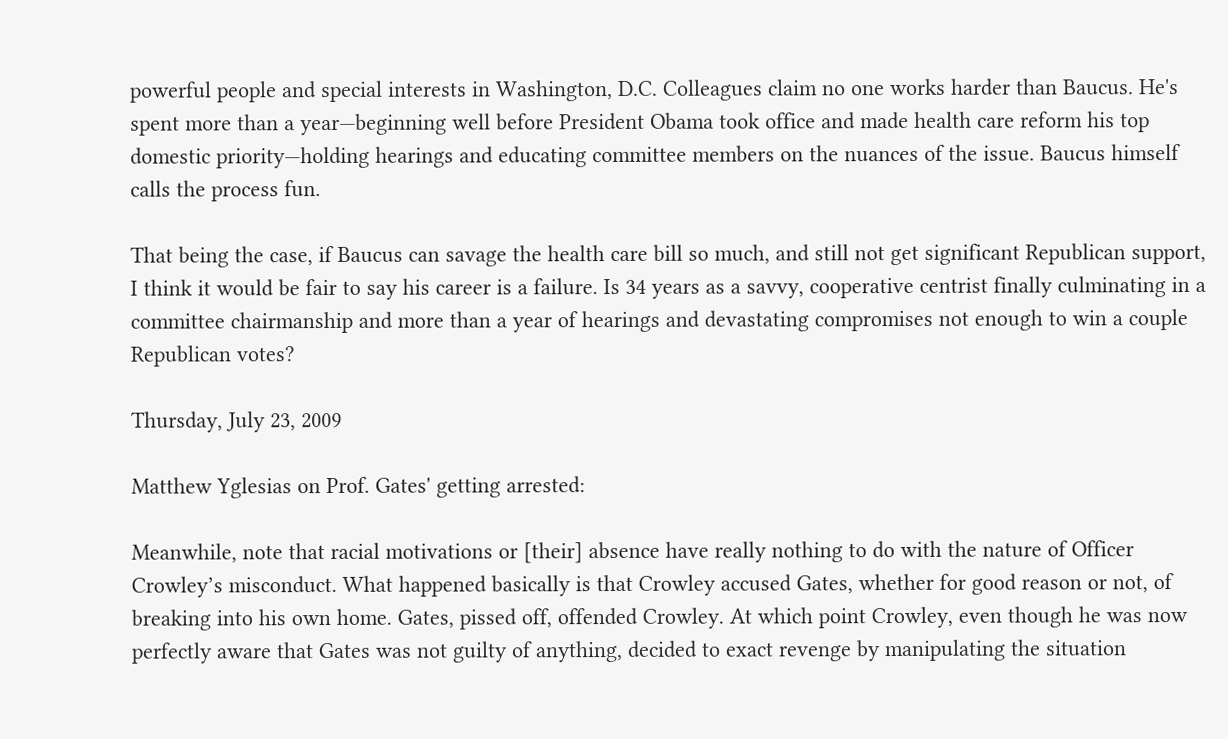powerful people and special interests in Washington, D.C. Colleagues claim no one works harder than Baucus. He's spent more than a year—beginning well before President Obama took office and made health care reform his top domestic priority—holding hearings and educating committee members on the nuances of the issue. Baucus himself calls the process fun.

That being the case, if Baucus can savage the health care bill so much, and still not get significant Republican support, I think it would be fair to say his career is a failure. Is 34 years as a savvy, cooperative centrist finally culminating in a committee chairmanship and more than a year of hearings and devastating compromises not enough to win a couple Republican votes?

Thursday, July 23, 2009

Matthew Yglesias on Prof. Gates' getting arrested:

Meanwhile, note that racial motivations or [their] absence have really nothing to do with the nature of Officer Crowley’s misconduct. What happened basically is that Crowley accused Gates, whether for good reason or not, of breaking into his own home. Gates, pissed off, offended Crowley. At which point Crowley, even though he was now perfectly aware that Gates was not guilty of anything, decided to exact revenge by manipulating the situation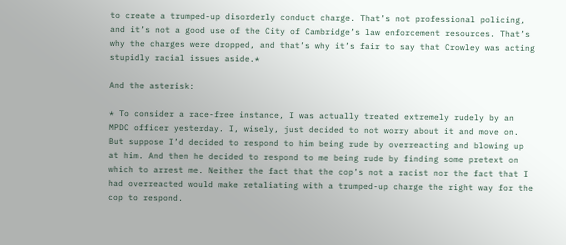to create a trumped-up disorderly conduct charge. That’s not professional policing, and it’s not a good use of the City of Cambridge’s law enforcement resources. That’s why the charges were dropped, and that’s why it’s fair to say that Crowley was acting stupidly racial issues aside.*

And the asterisk:

* To consider a race-free instance, I was actually treated extremely rudely by an MPDC officer yesterday. I, wisely, just decided to not worry about it and move on. But suppose I’d decided to respond to him being rude by overreacting and blowing up at him. And then he decided to respond to me being rude by finding some pretext on which to arrest me. Neither the fact that the cop’s not a racist nor the fact that I had overreacted would make retaliating with a trumped-up charge the right way for the cop to respond.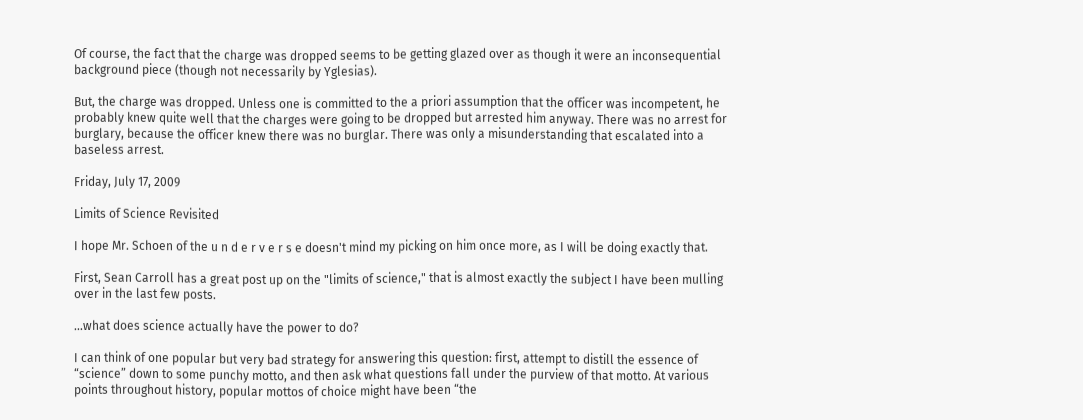Of course, the fact that the charge was dropped seems to be getting glazed over as though it were an inconsequential background piece (though not necessarily by Yglesias).

But, the charge was dropped. Unless one is committed to the a priori assumption that the officer was incompetent, he probably knew quite well that the charges were going to be dropped but arrested him anyway. There was no arrest for burglary, because the officer knew there was no burglar. There was only a misunderstanding that escalated into a baseless arrest.

Friday, July 17, 2009

Limits of Science Revisited

I hope Mr. Schoen of the u n d e r v e r s e doesn't mind my picking on him once more, as I will be doing exactly that.

First, Sean Carroll has a great post up on the "limits of science," that is almost exactly the subject I have been mulling over in the last few posts.

...what does science actually have the power to do?

I can think of one popular but very bad strategy for answering this question: first, attempt to distill the essence of “science” down to some punchy motto, and then ask what questions fall under the purview of that motto. At various points throughout history, popular mottos of choice might have been “the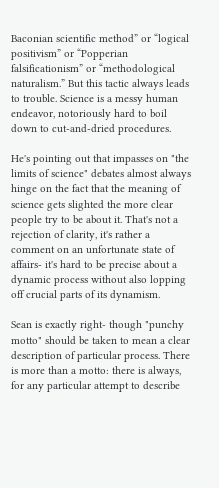Baconian scientific method” or “logical positivism” or “Popperian falsificationism” or “methodological naturalism.” But this tactic always leads to trouble. Science is a messy human endeavor, notoriously hard to boil down to cut-and-dried procedures.

He's pointing out that impasses on "the limits of science" debates almost always hinge on the fact that the meaning of science gets slighted the more clear people try to be about it. That's not a rejection of clarity, it's rather a comment on an unfortunate state of affairs- it's hard to be precise about a dynamic process without also lopping off crucial parts of its dynamism.

Sean is exactly right- though "punchy motto" should be taken to mean a clear description of particular process. There is more than a motto: there is always, for any particular attempt to describe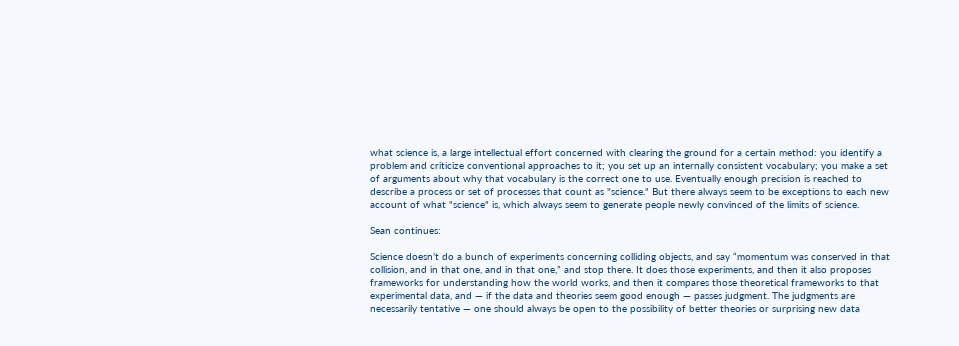what science is, a large intellectual effort concerned with clearing the ground for a certain method: you identify a problem and criticize conventional approaches to it; you set up an internally consistent vocabulary; you make a set of arguments about why that vocabulary is the correct one to use. Eventually enough precision is reached to describe a process or set of processes that count as "science." But there always seem to be exceptions to each new account of what "science" is, which always seem to generate people newly convinced of the limits of science.

Sean continues:

Science doesn’t do a bunch of experiments concerning colliding objects, and say “momentum was conserved in that collision, and in that one, and in that one,” and stop there. It does those experiments, and then it also proposes frameworks for understanding how the world works, and then it compares those theoretical frameworks to that experimental data, and — if the data and theories seem good enough — passes judgment. The judgments are necessarily tentative — one should always be open to the possibility of better theories or surprising new data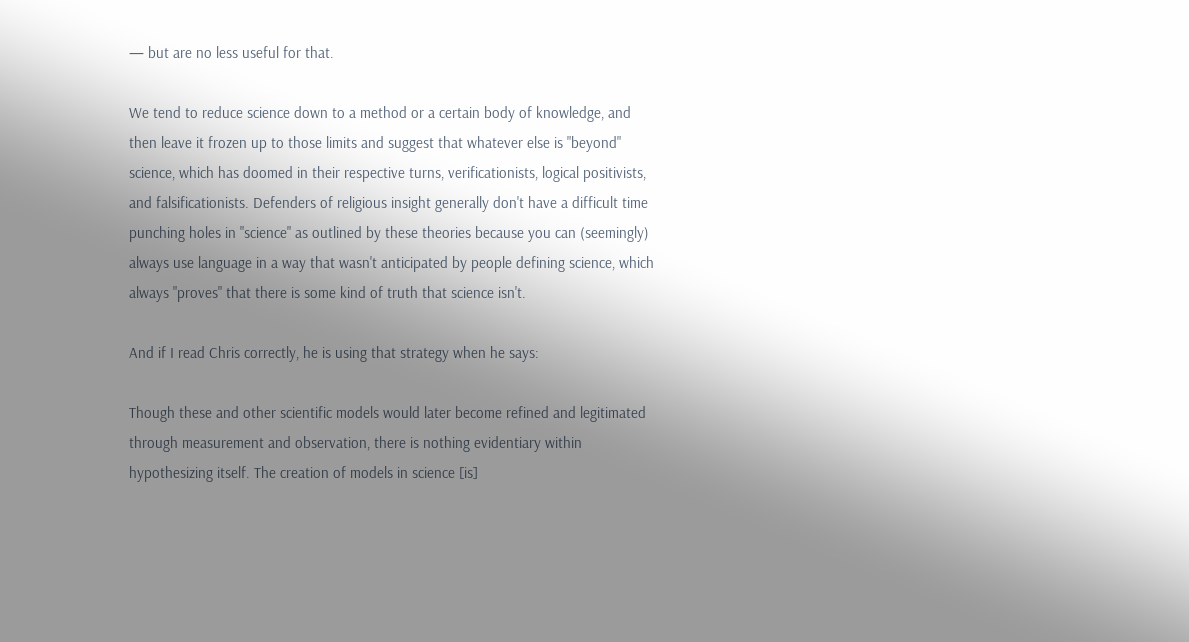— but are no less useful for that.

We tend to reduce science down to a method or a certain body of knowledge, and then leave it frozen up to those limits and suggest that whatever else is "beyond" science, which has doomed in their respective turns, verificationists, logical positivists, and falsificationists. Defenders of religious insight generally don't have a difficult time punching holes in "science" as outlined by these theories because you can (seemingly) always use language in a way that wasn't anticipated by people defining science, which always "proves" that there is some kind of truth that science isn't.

And if I read Chris correctly, he is using that strategy when he says:

Though these and other scientific models would later become refined and legitimated through measurement and observation, there is nothing evidentiary within hypothesizing itself. The creation of models in science [is]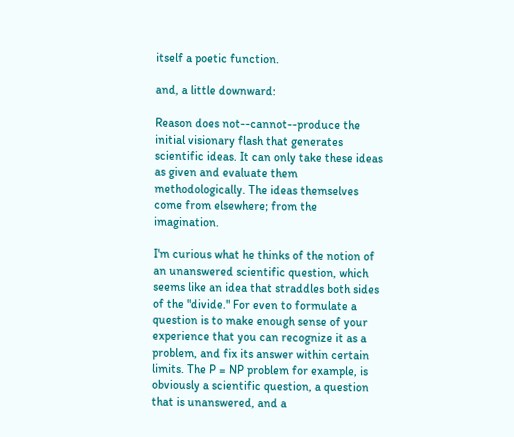itself a poetic function.

and, a little downward:

Reason does not--cannot--produce the initial visionary flash that generates scientific ideas. It can only take these ideas as given and evaluate them methodologically. The ideas themselves come from elsewhere; from the imagination.

I'm curious what he thinks of the notion of an unanswered scientific question, which seems like an idea that straddles both sides of the "divide." For even to formulate a question is to make enough sense of your experience that you can recognize it as a problem, and fix its answer within certain limits. The P = NP problem for example, is obviously a scientific question, a question that is unanswered, and a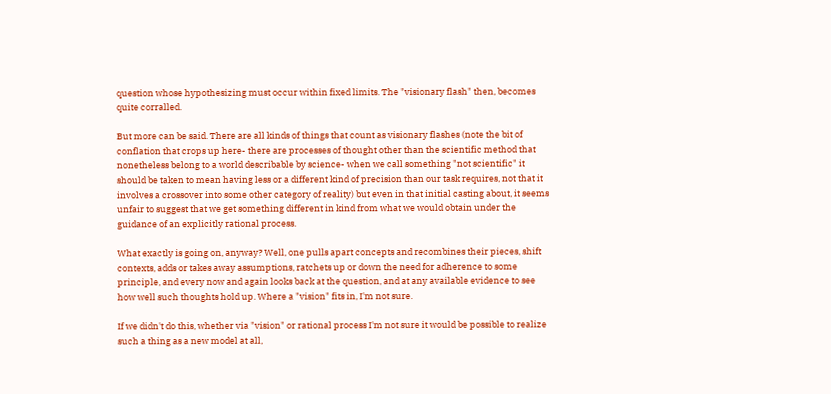question whose hypothesizing must occur within fixed limits. The "visionary flash" then, becomes quite corralled.

But more can be said. There are all kinds of things that count as visionary flashes (note the bit of conflation that crops up here- there are processes of thought other than the scientific method that nonetheless belong to a world describable by science- when we call something "not scientific" it should be taken to mean having less or a different kind of precision than our task requires, not that it involves a crossover into some other category of reality) but even in that initial casting about, it seems unfair to suggest that we get something different in kind from what we would obtain under the guidance of an explicitly rational process.

What exactly is going on, anyway? Well, one pulls apart concepts and recombines their pieces, shift contexts, adds or takes away assumptions, ratchets up or down the need for adherence to some principle, and every now and again looks back at the question, and at any available evidence to see how well such thoughts hold up. Where a "vision" fits in, I'm not sure.

If we didn't do this, whether via "vision" or rational process I'm not sure it would be possible to realize such a thing as a new model at all,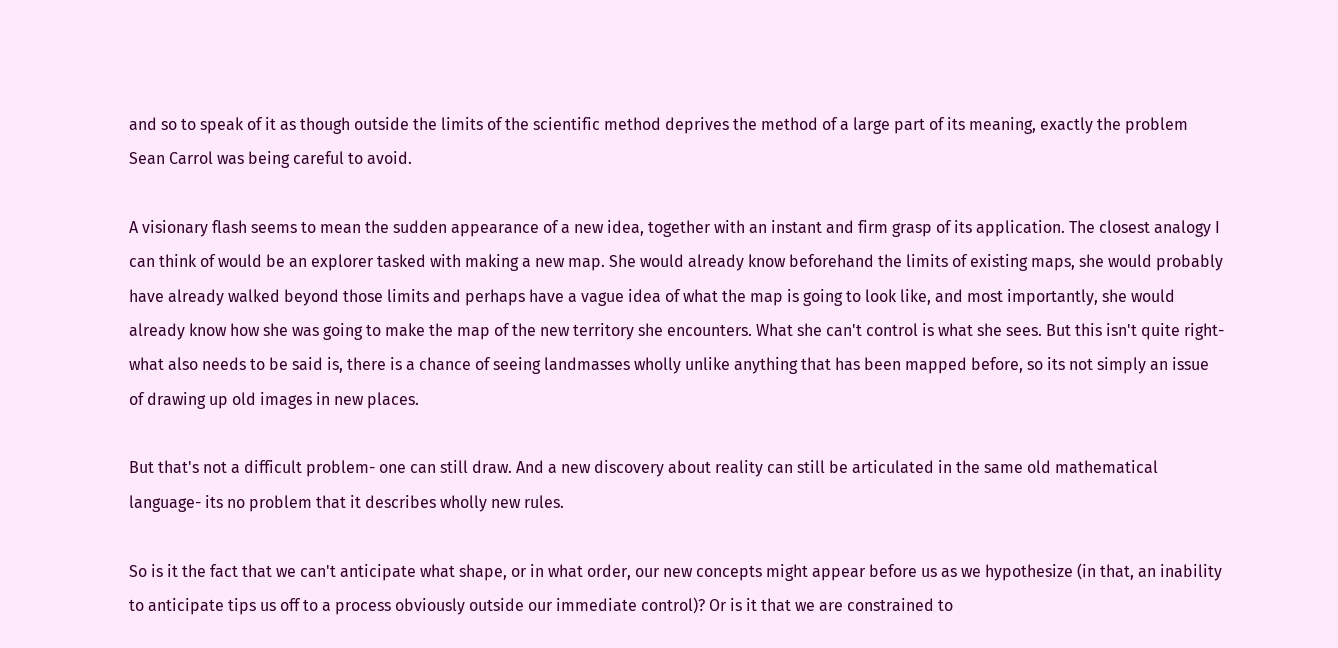and so to speak of it as though outside the limits of the scientific method deprives the method of a large part of its meaning, exactly the problem Sean Carrol was being careful to avoid.

A visionary flash seems to mean the sudden appearance of a new idea, together with an instant and firm grasp of its application. The closest analogy I can think of would be an explorer tasked with making a new map. She would already know beforehand the limits of existing maps, she would probably have already walked beyond those limits and perhaps have a vague idea of what the map is going to look like, and most importantly, she would already know how she was going to make the map of the new territory she encounters. What she can't control is what she sees. But this isn't quite right- what also needs to be said is, there is a chance of seeing landmasses wholly unlike anything that has been mapped before, so its not simply an issue of drawing up old images in new places.

But that's not a difficult problem- one can still draw. And a new discovery about reality can still be articulated in the same old mathematical language- its no problem that it describes wholly new rules.

So is it the fact that we can't anticipate what shape, or in what order, our new concepts might appear before us as we hypothesize (in that, an inability to anticipate tips us off to a process obviously outside our immediate control)? Or is it that we are constrained to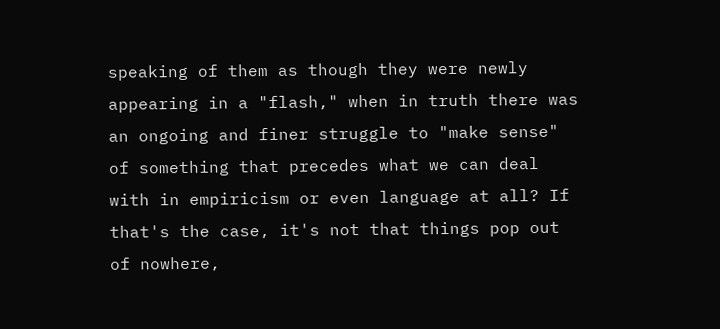speaking of them as though they were newly appearing in a "flash," when in truth there was an ongoing and finer struggle to "make sense" of something that precedes what we can deal with in empiricism or even language at all? If that's the case, it's not that things pop out of nowhere,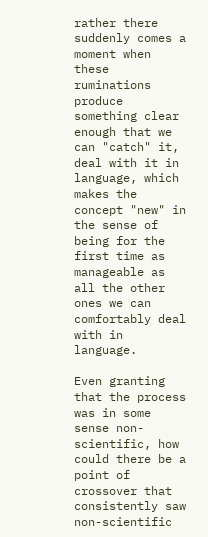rather there suddenly comes a moment when these ruminations produce something clear enough that we can "catch" it, deal with it in language, which makes the concept "new" in the sense of being for the first time as manageable as all the other ones we can comfortably deal with in language.

Even granting that the process was in some sense non-scientific, how could there be a point of crossover that consistently saw non-scientific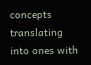concepts translating into ones with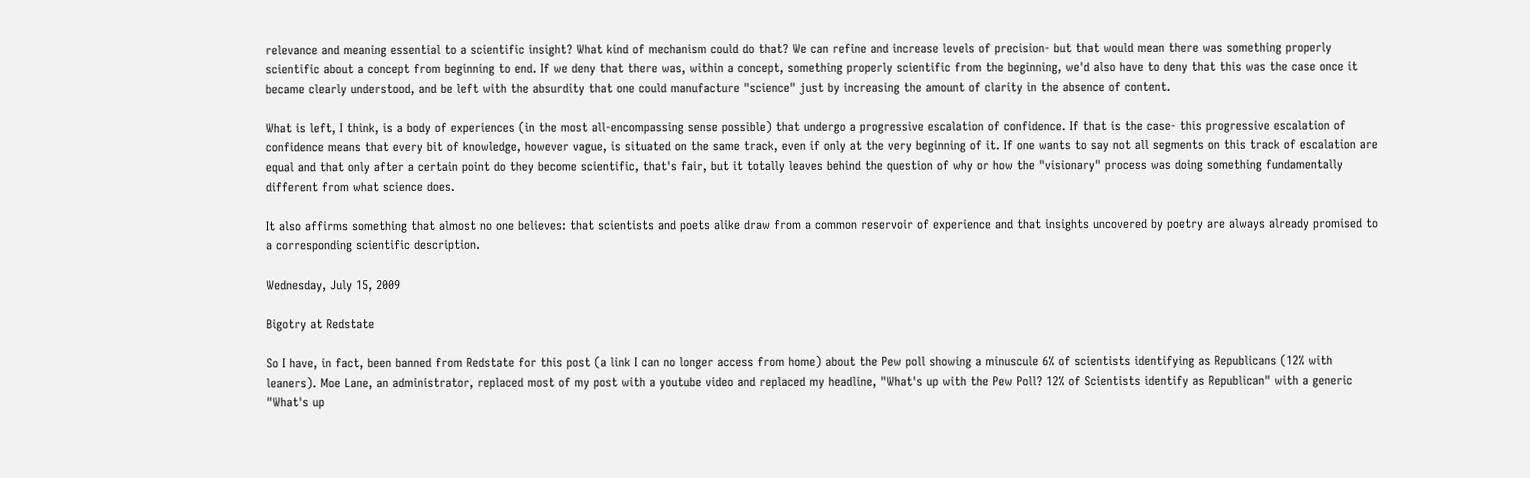relevance and meaning essential to a scientific insight? What kind of mechanism could do that? We can refine and increase levels of precision- but that would mean there was something properly scientific about a concept from beginning to end. If we deny that there was, within a concept, something properly scientific from the beginning, we'd also have to deny that this was the case once it became clearly understood, and be left with the absurdity that one could manufacture "science" just by increasing the amount of clarity in the absence of content.

What is left, I think, is a body of experiences (in the most all-encompassing sense possible) that undergo a progressive escalation of confidence. If that is the case- this progressive escalation of confidence means that every bit of knowledge, however vague, is situated on the same track, even if only at the very beginning of it. If one wants to say not all segments on this track of escalation are equal and that only after a certain point do they become scientific, that's fair, but it totally leaves behind the question of why or how the "visionary" process was doing something fundamentally different from what science does.

It also affirms something that almost no one believes: that scientists and poets alike draw from a common reservoir of experience and that insights uncovered by poetry are always already promised to a corresponding scientific description.

Wednesday, July 15, 2009

Bigotry at Redstate

So I have, in fact, been banned from Redstate for this post (a link I can no longer access from home) about the Pew poll showing a minuscule 6% of scientists identifying as Republicans (12% with leaners). Moe Lane, an administrator, replaced most of my post with a youtube video and replaced my headline, "What's up with the Pew Poll? 12% of Scientists identify as Republican" with a generic "What's up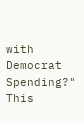with Democrat Spending?" This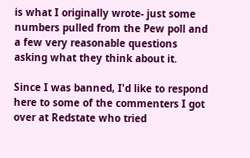is what I originally wrote- just some numbers pulled from the Pew poll and a few very reasonable questions asking what they think about it.

Since I was banned, I'd like to respond here to some of the commenters I got over at Redstate who tried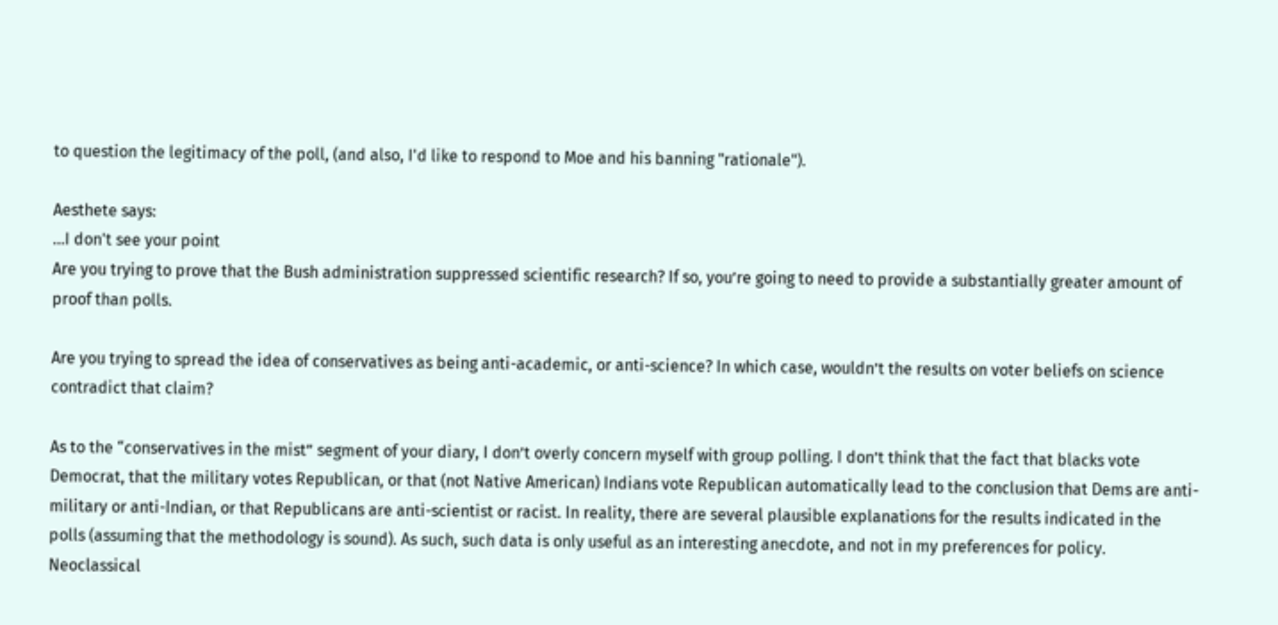to question the legitimacy of the poll, (and also, I'd like to respond to Moe and his banning "rationale").

Aesthete says:
...I don't see your point
Are you trying to prove that the Bush administration suppressed scientific research? If so, you’re going to need to provide a substantially greater amount of proof than polls.

Are you trying to spread the idea of conservatives as being anti-academic, or anti-science? In which case, wouldn’t the results on voter beliefs on science contradict that claim?

As to the “conservatives in the mist” segment of your diary, I don’t overly concern myself with group polling. I don’t think that the fact that blacks vote Democrat, that the military votes Republican, or that (not Native American) Indians vote Republican automatically lead to the conclusion that Dems are anti-military or anti-Indian, or that Republicans are anti-scientist or racist. In reality, there are several plausible explanations for the results indicated in the polls (assuming that the methodology is sound). As such, such data is only useful as an interesting anecdote, and not in my preferences for policy. Neoclassical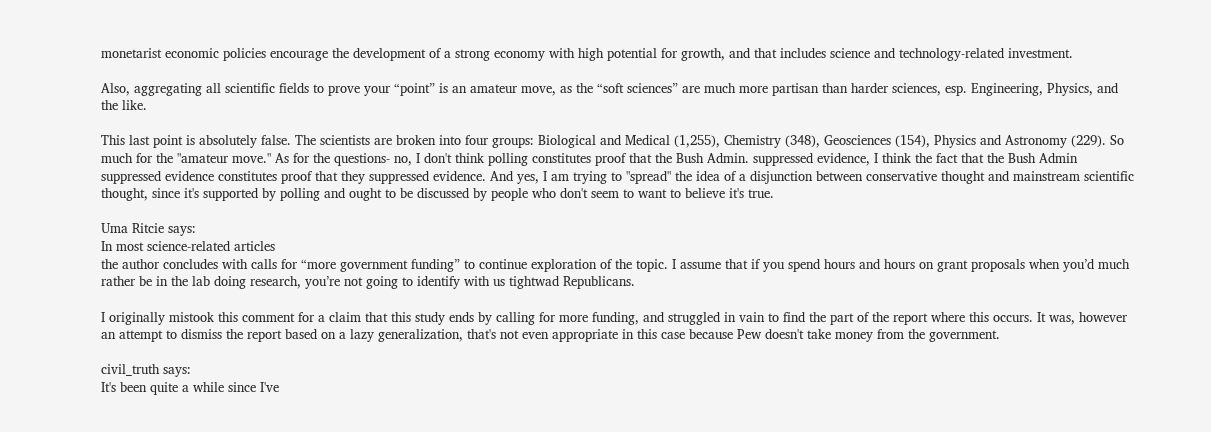monetarist economic policies encourage the development of a strong economy with high potential for growth, and that includes science and technology-related investment.

Also, aggregating all scientific fields to prove your “point” is an amateur move, as the “soft sciences” are much more partisan than harder sciences, esp. Engineering, Physics, and the like.

This last point is absolutely false. The scientists are broken into four groups: Biological and Medical (1,255), Chemistry (348), Geosciences (154), Physics and Astronomy (229). So much for the "amateur move." As for the questions- no, I don't think polling constitutes proof that the Bush Admin. suppressed evidence, I think the fact that the Bush Admin suppressed evidence constitutes proof that they suppressed evidence. And yes, I am trying to "spread" the idea of a disjunction between conservative thought and mainstream scientific thought, since it's supported by polling and ought to be discussed by people who don't seem to want to believe it's true.

Uma Ritcie says:
In most science-related articles
the author concludes with calls for “more government funding” to continue exploration of the topic. I assume that if you spend hours and hours on grant proposals when you’d much rather be in the lab doing research, you’re not going to identify with us tightwad Republicans.

I originally mistook this comment for a claim that this study ends by calling for more funding, and struggled in vain to find the part of the report where this occurs. It was, however an attempt to dismiss the report based on a lazy generalization, that's not even appropriate in this case because Pew doesn't take money from the government.

civil_truth says:
It's been quite a while since I've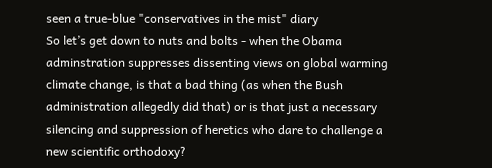seen a true-blue "conservatives in the mist" diary
So let’s get down to nuts and bolts - when the Obama adminstration suppresses dissenting views on global warming climate change, is that a bad thing (as when the Bush administration allegedly did that) or is that just a necessary silencing and suppression of heretics who dare to challenge a new scientific orthodoxy?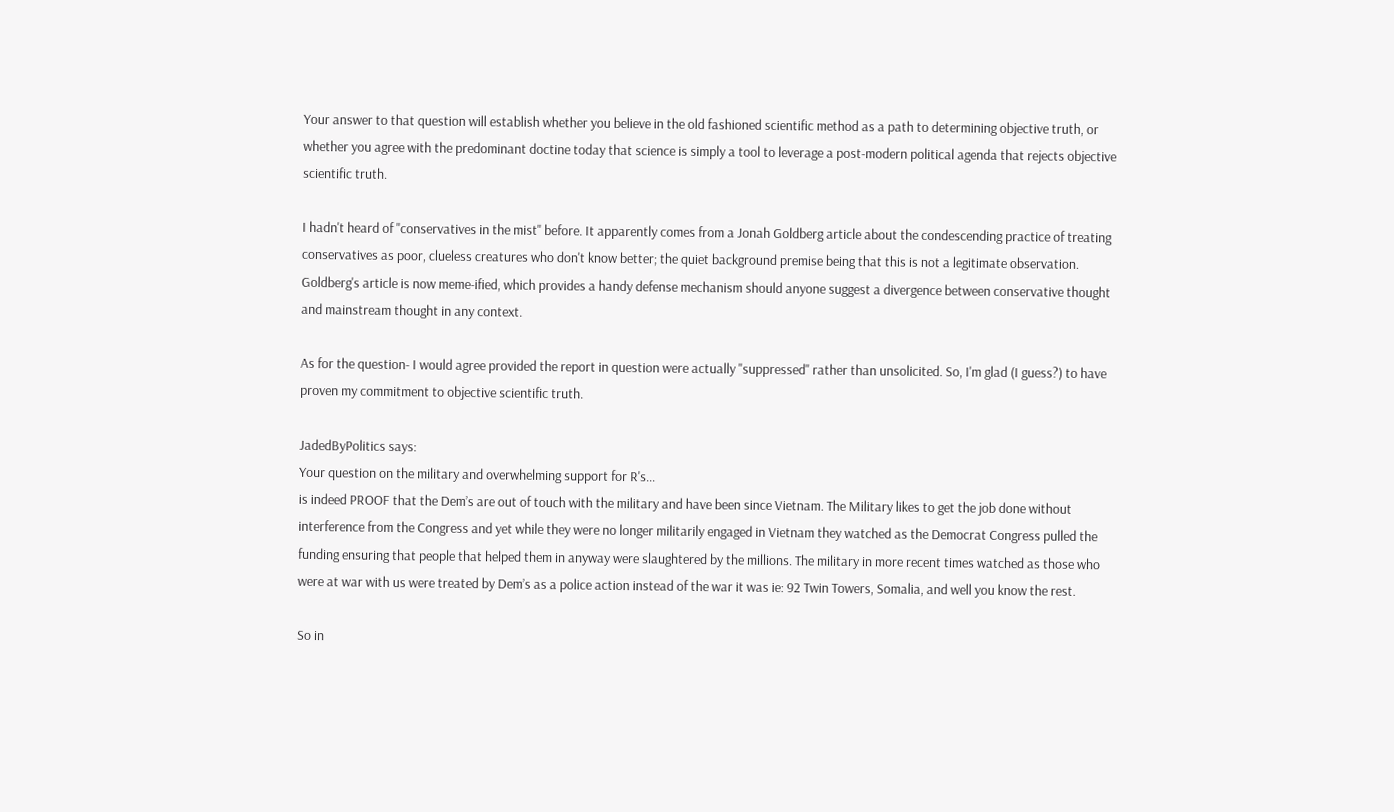Your answer to that question will establish whether you believe in the old fashioned scientific method as a path to determining objective truth, or whether you agree with the predominant doctine today that science is simply a tool to leverage a post-modern political agenda that rejects objective scientific truth.

I hadn't heard of "conservatives in the mist" before. It apparently comes from a Jonah Goldberg article about the condescending practice of treating conservatives as poor, clueless creatures who don't know better; the quiet background premise being that this is not a legitimate observation. Goldberg's article is now meme-ified, which provides a handy defense mechanism should anyone suggest a divergence between conservative thought and mainstream thought in any context.

As for the question- I would agree provided the report in question were actually "suppressed" rather than unsolicited. So, I'm glad (I guess?) to have proven my commitment to objective scientific truth.

JadedByPolitics says:
Your question on the military and overwhelming support for R's...
is indeed PROOF that the Dem’s are out of touch with the military and have been since Vietnam. The Military likes to get the job done without interference from the Congress and yet while they were no longer militarily engaged in Vietnam they watched as the Democrat Congress pulled the funding ensuring that people that helped them in anyway were slaughtered by the millions. The military in more recent times watched as those who were at war with us were treated by Dem’s as a police action instead of the war it was ie: 92 Twin Towers, Somalia, and well you know the rest.

So in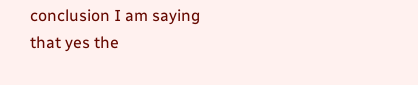conclusion I am saying that yes the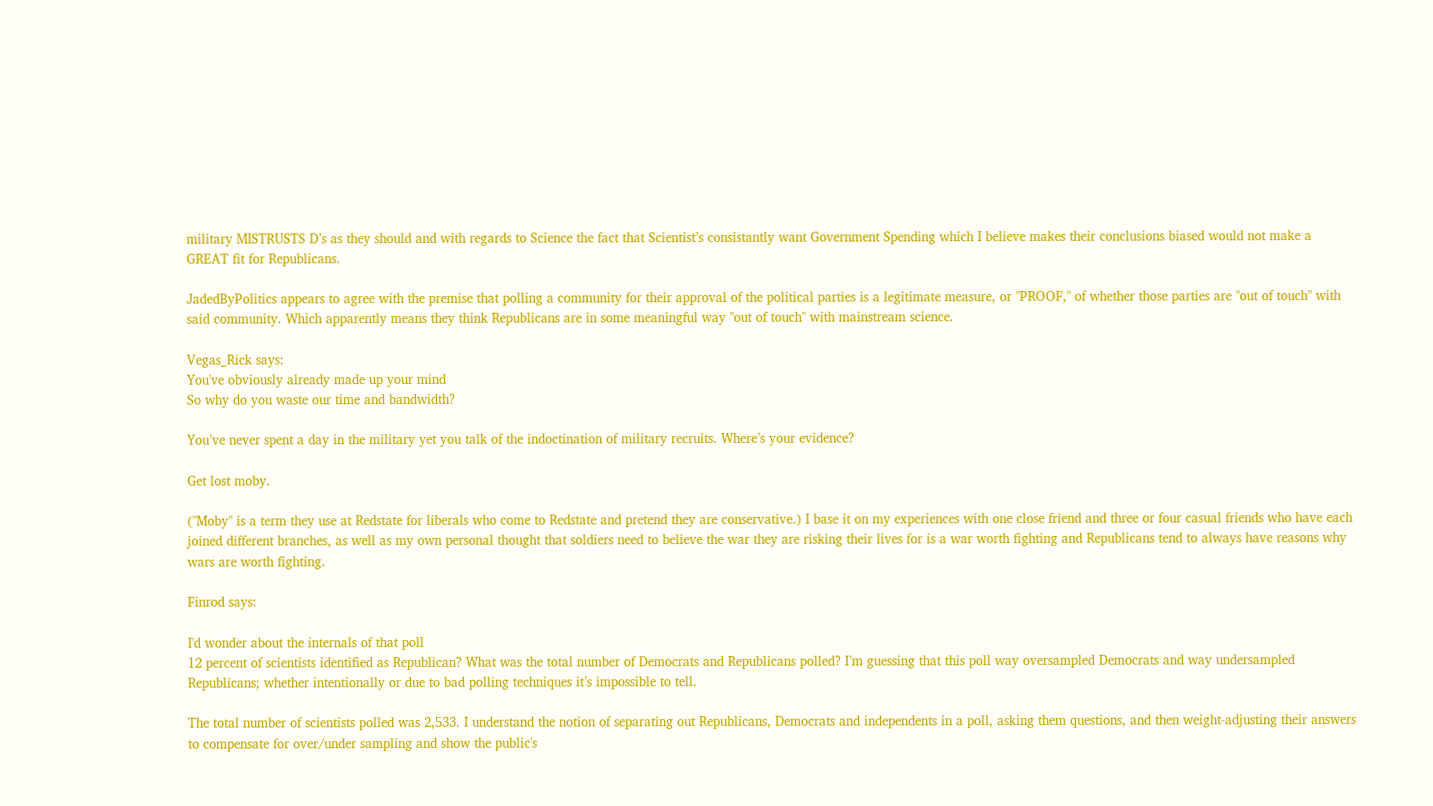military MISTRUSTS D’s as they should and with regards to Science the fact that Scientist’s consistantly want Government Spending which I believe makes their conclusions biased would not make a GREAT fit for Republicans.

JadedByPolitics appears to agree with the premise that polling a community for their approval of the political parties is a legitimate measure, or "PROOF," of whether those parties are "out of touch" with said community. Which apparently means they think Republicans are in some meaningful way "out of touch" with mainstream science.

Vegas_Rick says:
You've obviously already made up your mind
So why do you waste our time and bandwidth?

You’ve never spent a day in the military yet you talk of the indoctination of military recruits. Where’s your evidence?

Get lost moby.

("Moby" is a term they use at Redstate for liberals who come to Redstate and pretend they are conservative.) I base it on my experiences with one close friend and three or four casual friends who have each joined different branches, as well as my own personal thought that soldiers need to believe the war they are risking their lives for is a war worth fighting and Republicans tend to always have reasons why wars are worth fighting.

Finrod says:

I'd wonder about the internals of that poll
12 percent of scientists identified as Republican? What was the total number of Democrats and Republicans polled? I’m guessing that this poll way oversampled Democrats and way undersampled Republicans; whether intentionally or due to bad polling techniques it’s impossible to tell.

The total number of scientists polled was 2,533. I understand the notion of separating out Republicans, Democrats and independents in a poll, asking them questions, and then weight-adjusting their answers to compensate for over/under sampling and show the public's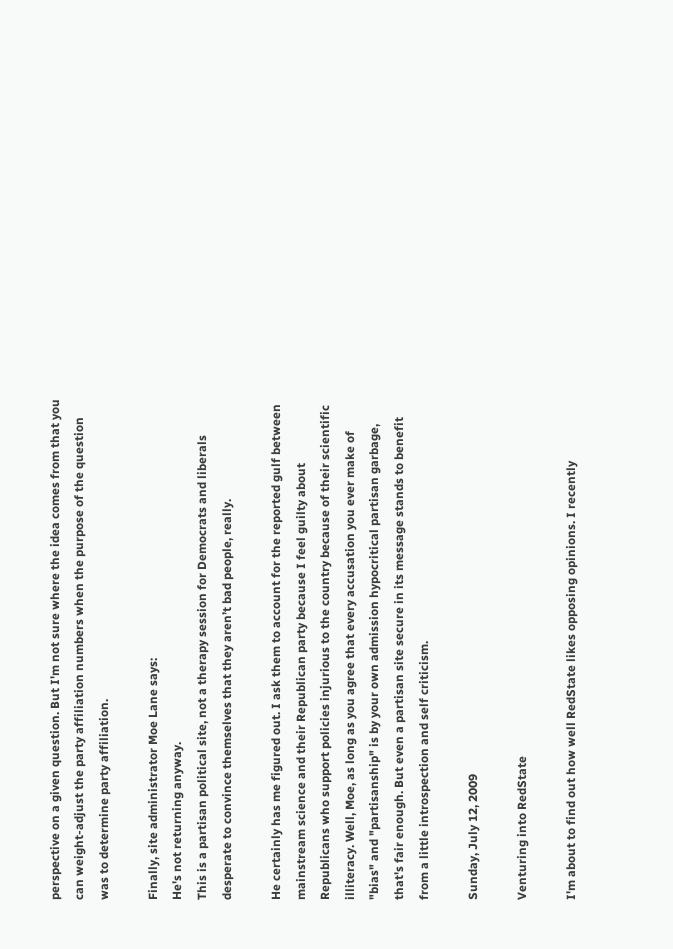perspective on a given question. But I'm not sure where the idea comes from that you can weight-adjust the party affiliation numbers when the purpose of the question was to determine party affiliation.

Finally, site administrator Moe Lane says:
He's not returning anyway.
This is a partisan political site, not a therapy session for Democrats and liberals desperate to convince themselves that they aren’t bad people, really.

He certainly has me figured out. I ask them to account for the reported gulf between mainstream science and their Republican party because I feel guilty about Republicans who support policies injurious to the country because of their scientific illiteracy. Well, Moe, as long as you agree that every accusation you ever make of "bias" and "partisanship" is by your own admission hypocritical partisan garbage, that's fair enough. But even a partisan site secure in its message stands to benefit from a little introspection and self criticism.

Sunday, July 12, 2009

Venturing into RedState

I'm about to find out how well RedState likes opposing opinions. I recently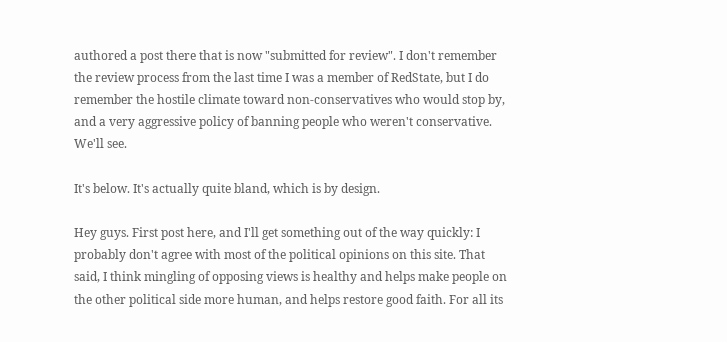authored a post there that is now "submitted for review". I don't remember the review process from the last time I was a member of RedState, but I do remember the hostile climate toward non-conservatives who would stop by, and a very aggressive policy of banning people who weren't conservative. We'll see.

It's below. It's actually quite bland, which is by design.

Hey guys. First post here, and I'll get something out of the way quickly: I probably don't agree with most of the political opinions on this site. That said, I think mingling of opposing views is healthy and helps make people on the other political side more human, and helps restore good faith. For all its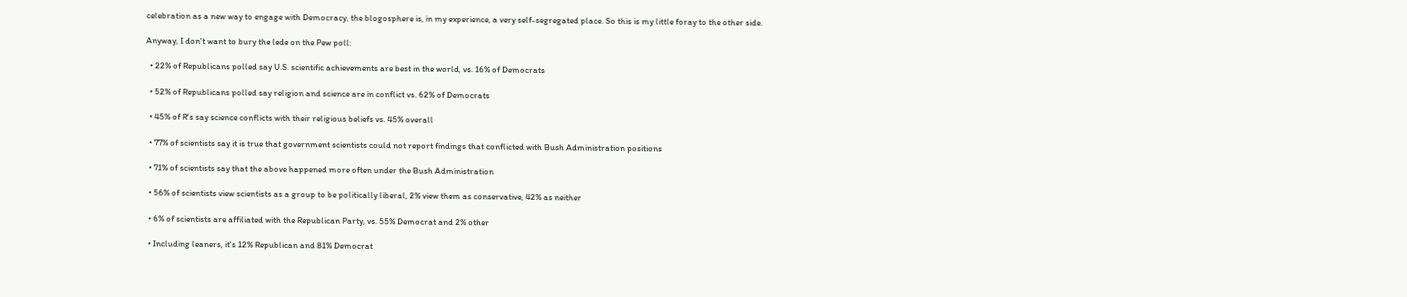celebration as a new way to engage with Democracy, the blogosphere is, in my experience, a very self-segregated place. So this is my little foray to the other side.

Anyway, I don't want to bury the lede on the Pew poll:

  • 22% of Republicans polled say U.S. scientific achievements are best in the world, vs. 16% of Democrats

  • 52% of Republicans polled say religion and science are in conflict vs. 62% of Democrats

  • 45% of R's say science conflicts with their religious beliefs vs. 45% overall

  • 77% of scientists say it is true that government scientists could not report findings that conflicted with Bush Administration positions

  • 71% of scientists say that the above happened more often under the Bush Administration

  • 56% of scientists view scientists as a group to be politically liberal, 2% view them as conservative, 42% as neither

  • 6% of scientists are affiliated with the Republican Party, vs. 55% Democrat and 2% other

  • Including leaners, it's 12% Republican and 81% Democrat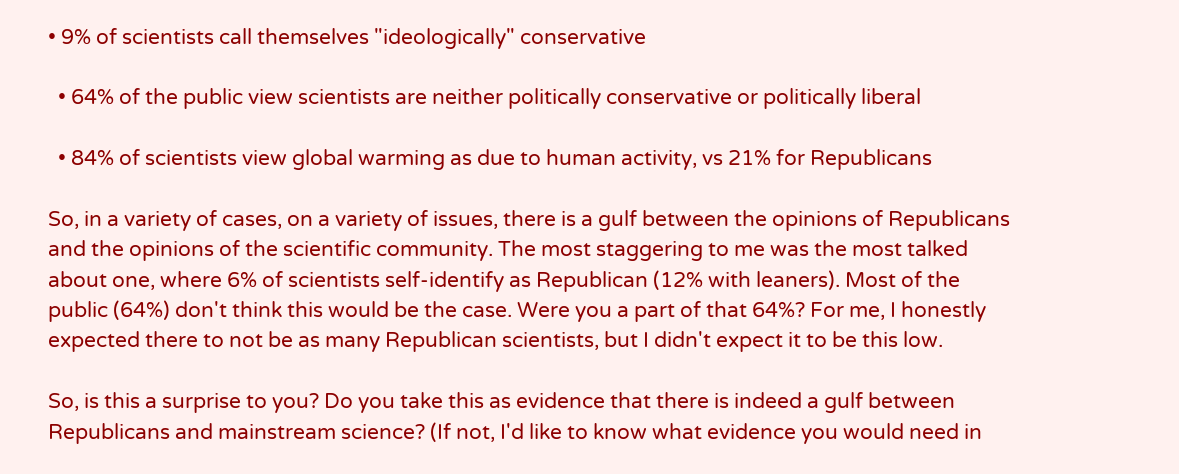• 9% of scientists call themselves "ideologically" conservative

  • 64% of the public view scientists are neither politically conservative or politically liberal

  • 84% of scientists view global warming as due to human activity, vs 21% for Republicans

So, in a variety of cases, on a variety of issues, there is a gulf between the opinions of Republicans and the opinions of the scientific community. The most staggering to me was the most talked about one, where 6% of scientists self-identify as Republican (12% with leaners). Most of the public (64%) don't think this would be the case. Were you a part of that 64%? For me, I honestly expected there to not be as many Republican scientists, but I didn't expect it to be this low.

So, is this a surprise to you? Do you take this as evidence that there is indeed a gulf between Republicans and mainstream science? (If not, I'd like to know what evidence you would need in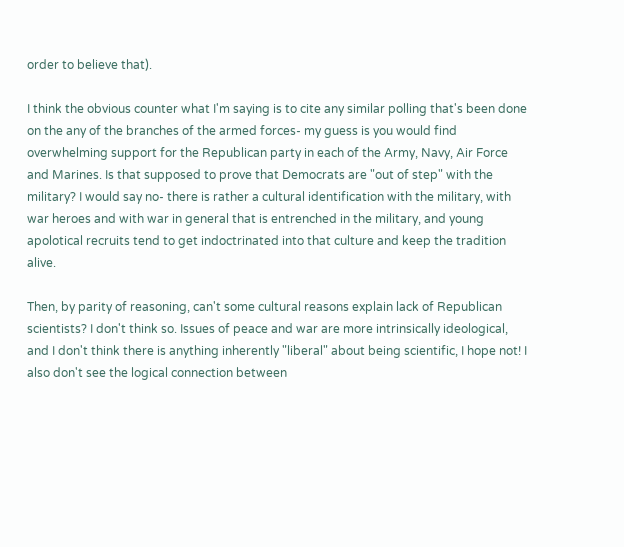order to believe that).

I think the obvious counter what I'm saying is to cite any similar polling that's been done on the any of the branches of the armed forces- my guess is you would find overwhelming support for the Republican party in each of the Army, Navy, Air Force and Marines. Is that supposed to prove that Democrats are "out of step" with the military? I would say no- there is rather a cultural identification with the military, with war heroes and with war in general that is entrenched in the military, and young apolotical recruits tend to get indoctrinated into that culture and keep the tradition alive.

Then, by parity of reasoning, can't some cultural reasons explain lack of Republican scientists? I don't think so. Issues of peace and war are more intrinsically ideological, and I don't think there is anything inherently "liberal" about being scientific, I hope not! I also don't see the logical connection between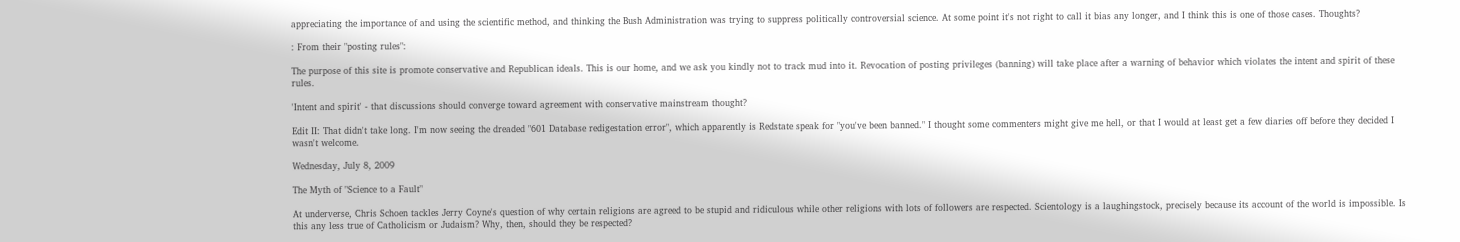appreciating the importance of and using the scientific method, and thinking the Bush Administration was trying to suppress politically controversial science. At some point it's not right to call it bias any longer, and I think this is one of those cases. Thoughts?

: From their "posting rules":

The purpose of this site is promote conservative and Republican ideals. This is our home, and we ask you kindly not to track mud into it. Revocation of posting privileges (banning) will take place after a warning of behavior which violates the intent and spirit of these rules.

'Intent and spirit' - that discussions should converge toward agreement with conservative mainstream thought?

Edit II: That didn't take long. I'm now seeing the dreaded "601 Database redigestation error", which apparently is Redstate speak for "you've been banned." I thought some commenters might give me hell, or that I would at least get a few diaries off before they decided I wasn't welcome.

Wednesday, July 8, 2009

The Myth of "Science to a Fault"

At underverse, Chris Schoen tackles Jerry Coyne's question of why certain religions are agreed to be stupid and ridiculous while other religions with lots of followers are respected. Scientology is a laughingstock, precisely because its account of the world is impossible. Is this any less true of Catholicism or Judaism? Why, then, should they be respected?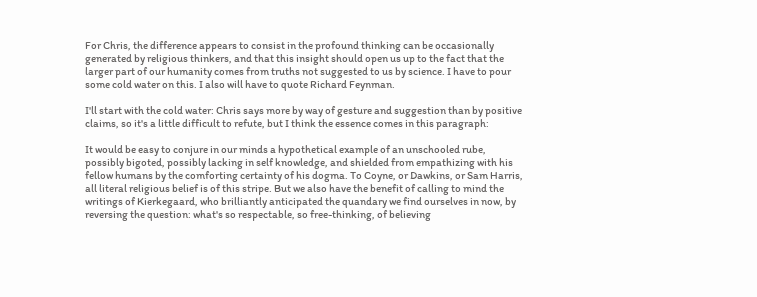For Chris, the difference appears to consist in the profound thinking can be occasionally generated by religious thinkers, and that this insight should open us up to the fact that the larger part of our humanity comes from truths not suggested to us by science. I have to pour some cold water on this. I also will have to quote Richard Feynman.

I'll start with the cold water: Chris says more by way of gesture and suggestion than by positive claims, so it's a little difficult to refute, but I think the essence comes in this paragraph:

It would be easy to conjure in our minds a hypothetical example of an unschooled rube, possibly bigoted, possibly lacking in self knowledge, and shielded from empathizing with his fellow humans by the comforting certainty of his dogma. To Coyne, or Dawkins, or Sam Harris, all literal religious belief is of this stripe. But we also have the benefit of calling to mind the writings of Kierkegaard, who brilliantly anticipated the quandary we find ourselves in now, by reversing the question: what's so respectable, so free-thinking, of believing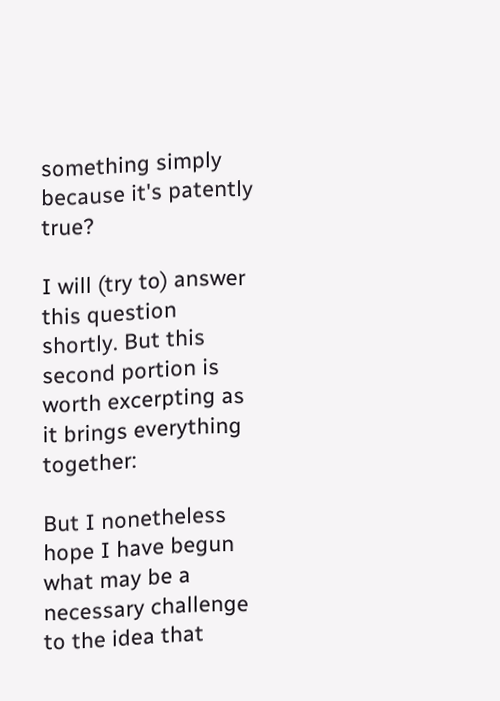something simply because it's patently true?

I will (try to) answer this question shortly. But this second portion is worth excerpting as it brings everything together:

But I nonetheless hope I have begun what may be a necessary challenge to the idea that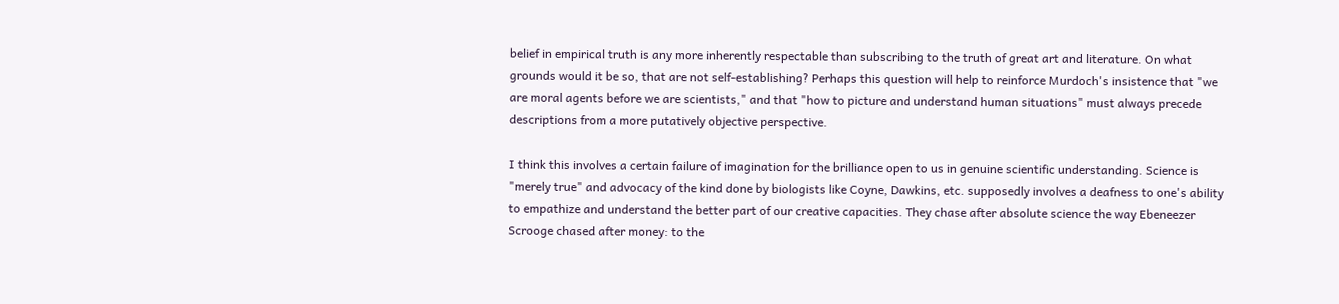belief in empirical truth is any more inherently respectable than subscribing to the truth of great art and literature. On what grounds would it be so, that are not self-establishing? Perhaps this question will help to reinforce Murdoch's insistence that "we are moral agents before we are scientists," and that "how to picture and understand human situations" must always precede descriptions from a more putatively objective perspective.

I think this involves a certain failure of imagination for the brilliance open to us in genuine scientific understanding. Science is "merely true" and advocacy of the kind done by biologists like Coyne, Dawkins, etc. supposedly involves a deafness to one's ability to empathize and understand the better part of our creative capacities. They chase after absolute science the way Ebeneezer Scrooge chased after money: to the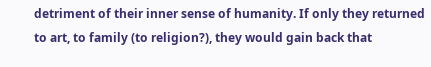detriment of their inner sense of humanity. If only they returned to art, to family (to religion?), they would gain back that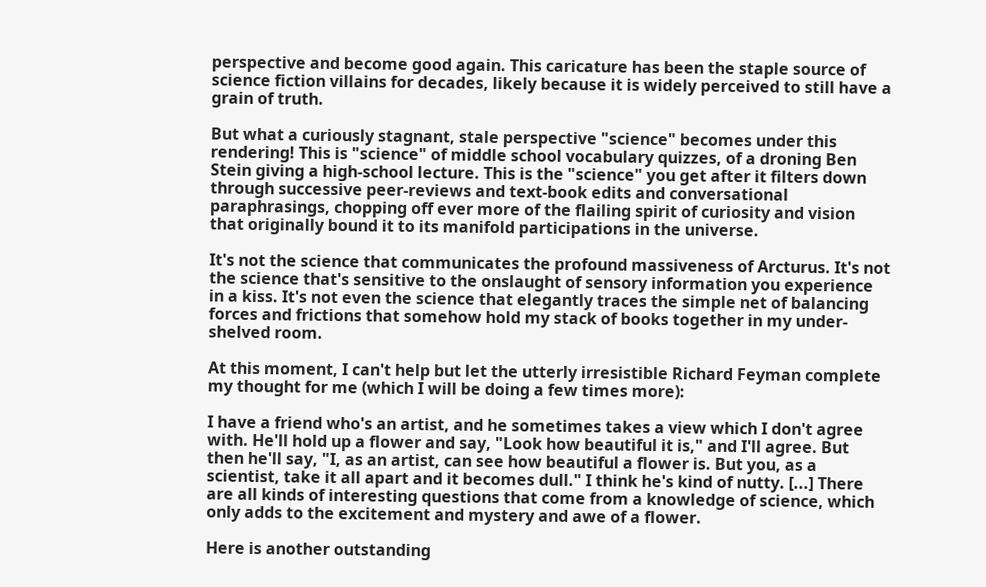perspective and become good again. This caricature has been the staple source of science fiction villains for decades, likely because it is widely perceived to still have a grain of truth.

But what a curiously stagnant, stale perspective "science" becomes under this rendering! This is "science" of middle school vocabulary quizzes, of a droning Ben Stein giving a high-school lecture. This is the "science" you get after it filters down through successive peer-reviews and text-book edits and conversational paraphrasings, chopping off ever more of the flailing spirit of curiosity and vision that originally bound it to its manifold participations in the universe.

It's not the science that communicates the profound massiveness of Arcturus. It's not the science that's sensitive to the onslaught of sensory information you experience in a kiss. It's not even the science that elegantly traces the simple net of balancing forces and frictions that somehow hold my stack of books together in my under-shelved room.

At this moment, I can't help but let the utterly irresistible Richard Feyman complete my thought for me (which I will be doing a few times more):

I have a friend who's an artist, and he sometimes takes a view which I don't agree with. He'll hold up a flower and say, "Look how beautiful it is," and I'll agree. But then he'll say, "I, as an artist, can see how beautiful a flower is. But you, as a scientist, take it all apart and it becomes dull." I think he's kind of nutty. [...] There are all kinds of interesting questions that come from a knowledge of science, which only adds to the excitement and mystery and awe of a flower.

Here is another outstanding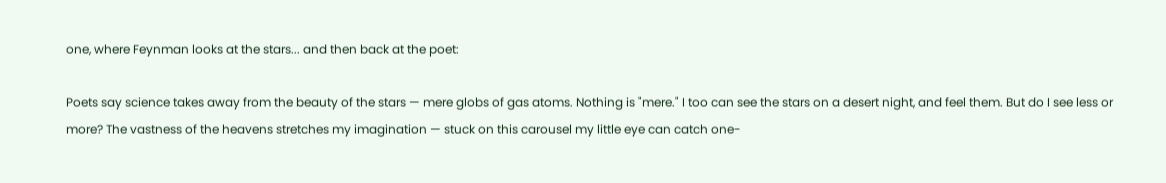one, where Feynman looks at the stars... and then back at the poet:

Poets say science takes away from the beauty of the stars — mere globs of gas atoms. Nothing is "mere." I too can see the stars on a desert night, and feel them. But do I see less or more? The vastness of the heavens stretches my imagination — stuck on this carousel my little eye can catch one-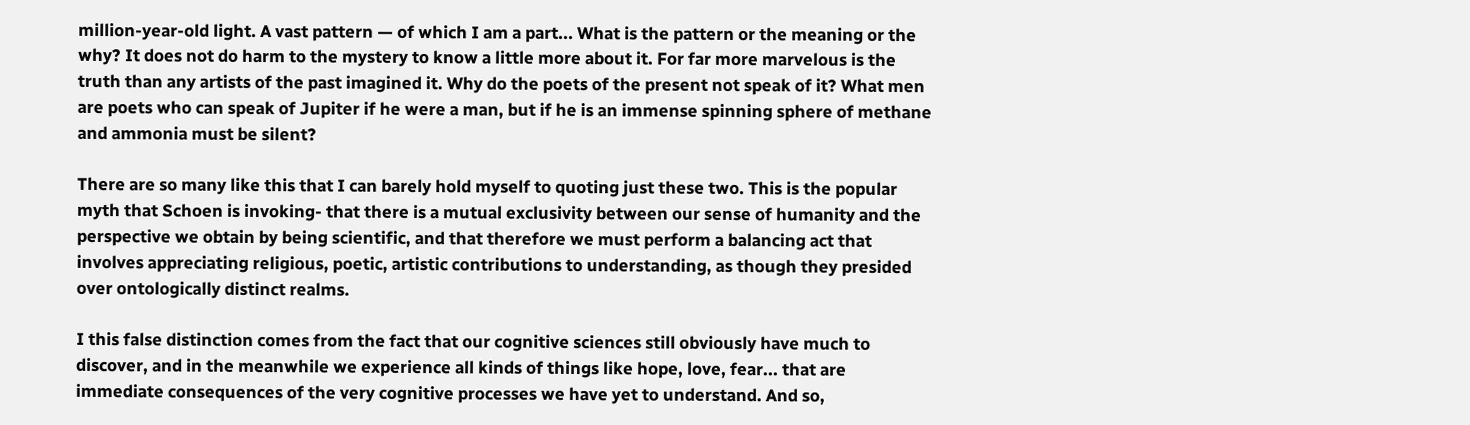million-year-old light. A vast pattern — of which I am a part... What is the pattern or the meaning or the why? It does not do harm to the mystery to know a little more about it. For far more marvelous is the truth than any artists of the past imagined it. Why do the poets of the present not speak of it? What men are poets who can speak of Jupiter if he were a man, but if he is an immense spinning sphere of methane and ammonia must be silent?

There are so many like this that I can barely hold myself to quoting just these two. This is the popular myth that Schoen is invoking- that there is a mutual exclusivity between our sense of humanity and the perspective we obtain by being scientific, and that therefore we must perform a balancing act that involves appreciating religious, poetic, artistic contributions to understanding, as though they presided over ontologically distinct realms.

I this false distinction comes from the fact that our cognitive sciences still obviously have much to discover, and in the meanwhile we experience all kinds of things like hope, love, fear... that are immediate consequences of the very cognitive processes we have yet to understand. And so,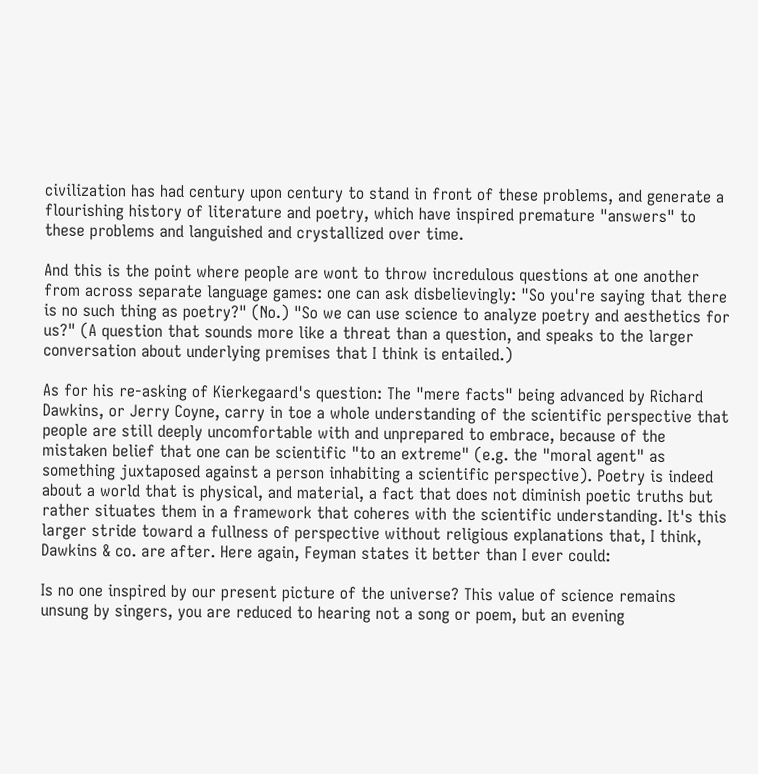civilization has had century upon century to stand in front of these problems, and generate a flourishing history of literature and poetry, which have inspired premature "answers" to these problems and languished and crystallized over time.

And this is the point where people are wont to throw incredulous questions at one another from across separate language games: one can ask disbelievingly: "So you're saying that there is no such thing as poetry?" (No.) "So we can use science to analyze poetry and aesthetics for us?" (A question that sounds more like a threat than a question, and speaks to the larger conversation about underlying premises that I think is entailed.)

As for his re-asking of Kierkegaard's question: The "mere facts" being advanced by Richard Dawkins, or Jerry Coyne, carry in toe a whole understanding of the scientific perspective that people are still deeply uncomfortable with and unprepared to embrace, because of the mistaken belief that one can be scientific "to an extreme" (e.g. the "moral agent" as something juxtaposed against a person inhabiting a scientific perspective). Poetry is indeed about a world that is physical, and material, a fact that does not diminish poetic truths but rather situates them in a framework that coheres with the scientific understanding. It's this larger stride toward a fullness of perspective without religious explanations that, I think, Dawkins & co. are after. Here again, Feyman states it better than I ever could:

Is no one inspired by our present picture of the universe? This value of science remains unsung by singers, you are reduced to hearing not a song or poem, but an evening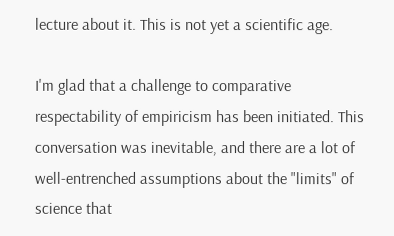lecture about it. This is not yet a scientific age.

I'm glad that a challenge to comparative respectability of empiricism has been initiated. This conversation was inevitable, and there are a lot of well-entrenched assumptions about the "limits" of science that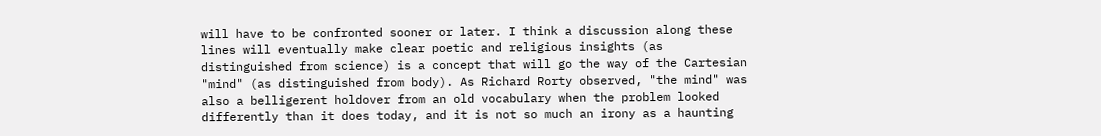will have to be confronted sooner or later. I think a discussion along these lines will eventually make clear poetic and religious insights (as distinguished from science) is a concept that will go the way of the Cartesian "mind" (as distinguished from body). As Richard Rorty observed, "the mind" was also a belligerent holdover from an old vocabulary when the problem looked differently than it does today, and it is not so much an irony as a haunting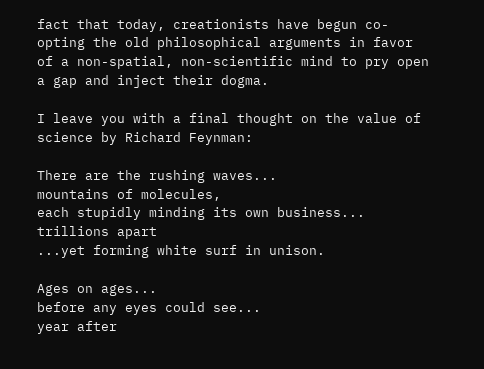fact that today, creationists have begun co-opting the old philosophical arguments in favor of a non-spatial, non-scientific mind to pry open a gap and inject their dogma.

I leave you with a final thought on the value of science by Richard Feynman:

There are the rushing waves...
mountains of molecules,
each stupidly minding its own business...
trillions apart
...yet forming white surf in unison.

Ages on ages...
before any eyes could see...
year after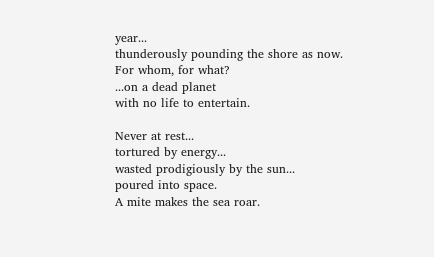year...
thunderously pounding the shore as now.
For whom, for what?
...on a dead planet
with no life to entertain.

Never at rest...
tortured by energy...
wasted prodigiously by the sun...
poured into space.
A mite makes the sea roar.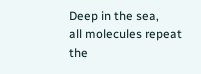Deep in the sea,
all molecules repeat
the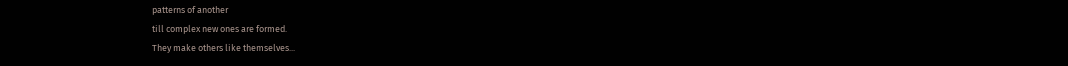patterns of another
till complex new ones are formed.
They make others like themselves...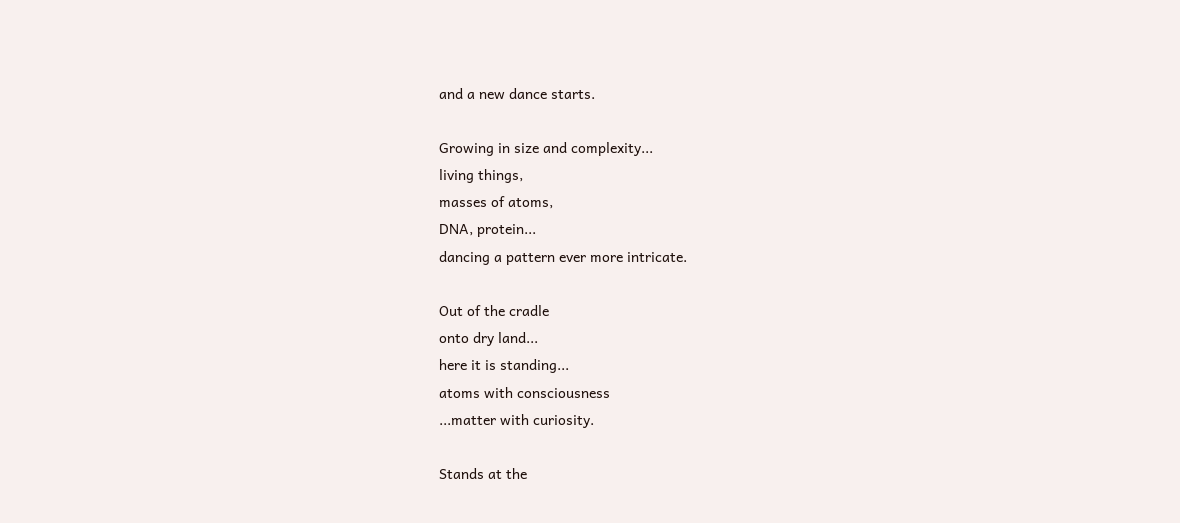and a new dance starts.

Growing in size and complexity...
living things,
masses of atoms,
DNA, protein...
dancing a pattern ever more intricate.

Out of the cradle
onto dry land...
here it is standing...
atoms with consciousness
...matter with curiosity.

Stands at the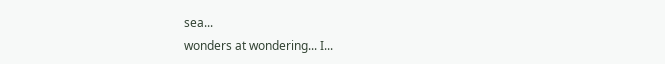sea...
wonders at wondering... I...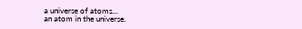a universe of atoms...
an atom in the universe.